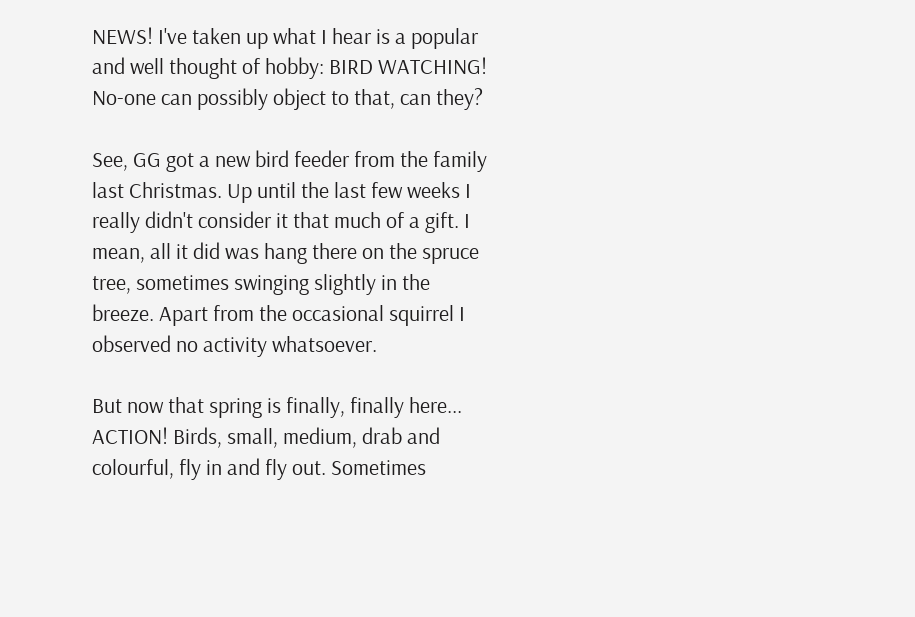NEWS! I've taken up what I hear is a popular and well thought of hobby: BIRD WATCHING! No-one can possibly object to that, can they?

See, GG got a new bird feeder from the family last Christmas. Up until the last few weeks I really didn't consider it that much of a gift. I mean, all it did was hang there on the spruce tree, sometimes swinging slightly in the breeze. Apart from the occasional squirrel I observed no activity whatsoever.

But now that spring is finally, finally here... ACTION! Birds, small, medium, drab and colourful, fly in and fly out. Sometimes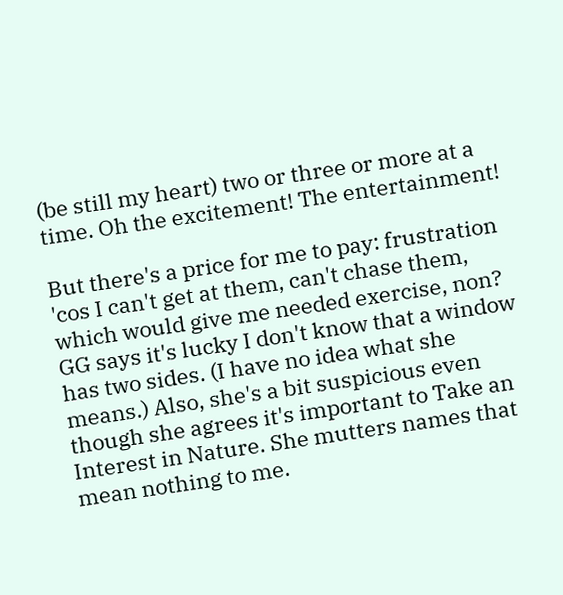(be still my heart) two or three or more at a time. Oh the excitement! The entertainment!

But there's a price for me to pay: frustration 'cos I can't get at them, can't chase them, which would give me needed exercise, non? GG says it's lucky I don't know that a window has two sides. (I have no idea what she means.) Also, she's a bit suspicious even though she agrees it's important to Take an Interest in Nature. She mutters names that mean nothing to me.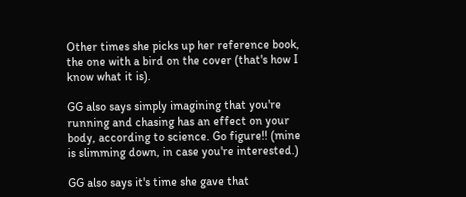Other times she picks up her reference book, the one with a bird on the cover (that's how I know what it is).

GG also says simply imagining that you're running and chasing has an effect on your body, according to science. Go figure!! (mine is slimming down, in case you're interested.)

GG also says it's time she gave that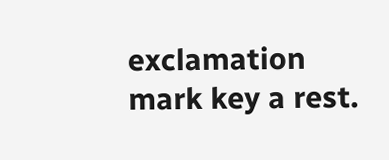exclamation mark key a rest.